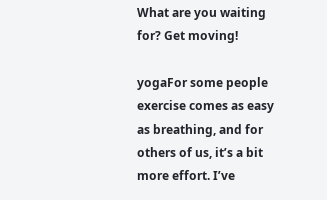What are you waiting for? Get moving!

yogaFor some people exercise comes as easy as breathing, and for others of us, it’s a bit more effort. I’ve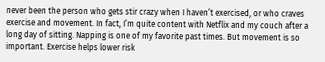never been the person who gets stir crazy when I haven’t exercised, or who craves exercise and movement. In fact, I’m quite content with Netflix and my couch after a long day of sitting. Napping is one of my favorite past times. But movement is so important. Exercise helps lower risk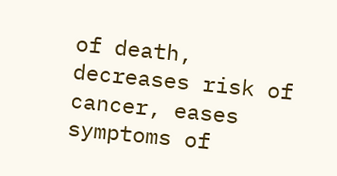of death, decreases risk of cancer, eases symptoms of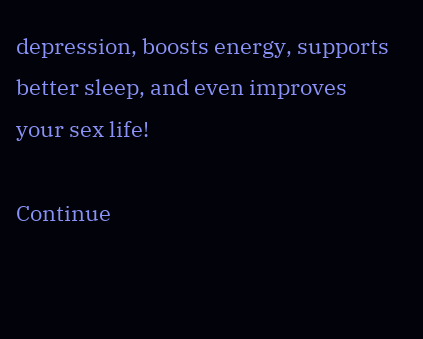depression, boosts energy, supports better sleep, and even improves your sex life!

Continue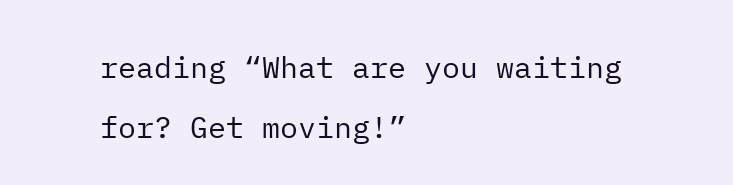reading “What are you waiting for? Get moving!”